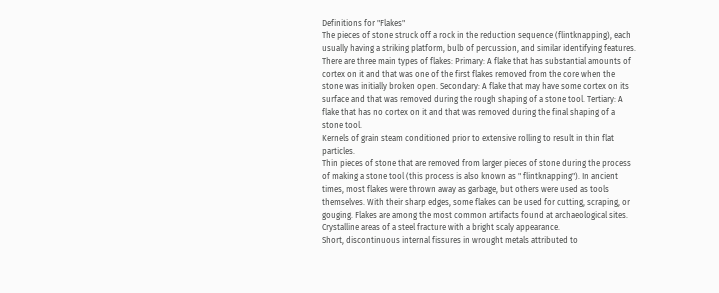Definitions for "Flakes"
The pieces of stone struck off a rock in the reduction sequence (flintknapping), each usually having a striking platform, bulb of percussion, and similar identifying features. There are three main types of flakes: Primary: A flake that has substantial amounts of cortex on it and that was one of the first flakes removed from the core when the stone was initially broken open. Secondary: A flake that may have some cortex on its surface and that was removed during the rough shaping of a stone tool. Tertiary: A flake that has no cortex on it and that was removed during the final shaping of a stone tool.
Kernels of grain steam conditioned prior to extensive rolling to result in thin flat particles.
Thin pieces of stone that are removed from larger pieces of stone during the process of making a stone tool (this process is also known as " flintknapping"). In ancient times, most flakes were thrown away as garbage, but others were used as tools themselves. With their sharp edges, some flakes can be used for cutting, scraping, or gouging. Flakes are among the most common artifacts found at archaeological sites.
Crystalline areas of a steel fracture with a bright scaly appearance.
Short, discontinuous internal fissures in wrought metals attributed to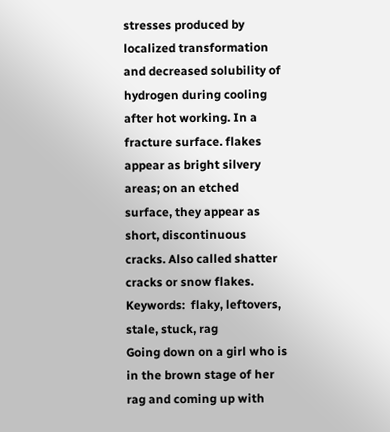stresses produced by localized transformation and decreased solubility of hydrogen during cooling after hot working. In a fracture surface. flakes appear as bright silvery areas; on an etched surface, they appear as short, discontinuous cracks. Also called shatter cracks or snow flakes.
Keywords:  flaky, leftovers, stale, stuck, rag
Going down on a girl who is in the brown stage of her rag and coming up with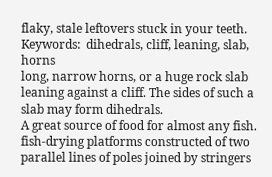flaky, stale leftovers stuck in your teeth.
Keywords:  dihedrals, cliff, leaning, slab, horns
long, narrow horns, or a huge rock slab leaning against a cliff. The sides of such a slab may form dihedrals.
A great source of food for almost any fish.
fish-drying platforms constructed of two parallel lines of poles joined by stringers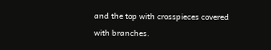and the top with crosspieces covered with branches.